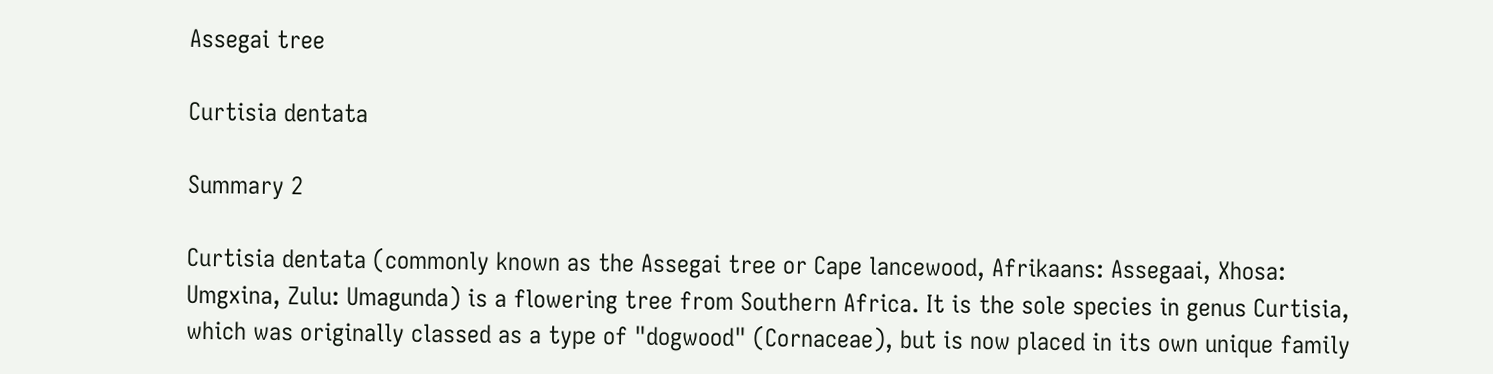Assegai tree

Curtisia dentata

Summary 2

Curtisia dentata (commonly known as the Assegai tree or Cape lancewood, Afrikaans: Assegaai, Xhosa: Umgxina, Zulu: Umagunda) is a flowering tree from Southern Africa. It is the sole species in genus Curtisia, which was originally classed as a type of "dogwood" (Cornaceae), but is now placed in its own unique family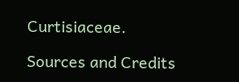Curtisiaceae.

Sources and Credits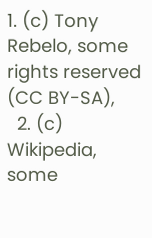1. (c) Tony Rebelo, some rights reserved (CC BY-SA),
  2. (c) Wikipedia, some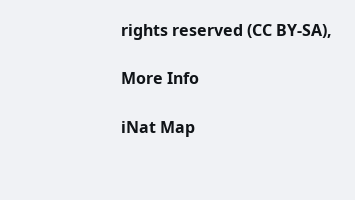rights reserved (CC BY-SA),

More Info

iNat Map